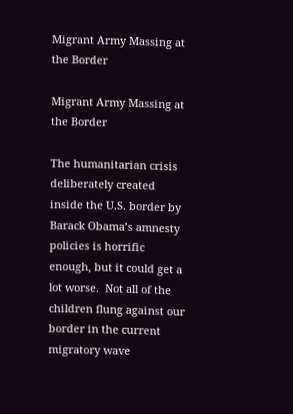Migrant Army Massing at the Border

Migrant Army Massing at the Border

The humanitarian crisis deliberately created inside the U.S. border by Barack Obama’s amnesty policies is horrific enough, but it could get a lot worse.  Not all of the children flung against our border in the current migratory wave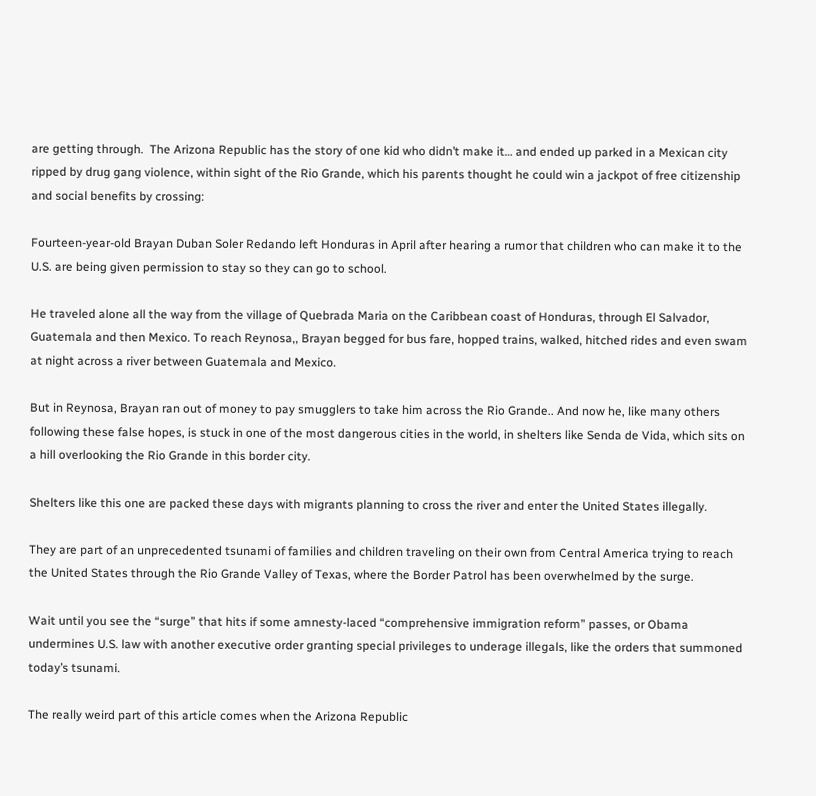are getting through.  The Arizona Republic has the story of one kid who didn’t make it… and ended up parked in a Mexican city ripped by drug gang violence, within sight of the Rio Grande, which his parents thought he could win a jackpot of free citizenship and social benefits by crossing:

Fourteen-year-old Brayan Duban Soler Redando left Honduras in April after hearing a rumor that children who can make it to the U.S. are being given permission to stay so they can go to school.

He traveled alone all the way from the village of Quebrada Maria on the Caribbean coast of Honduras, through El Salvador, Guatemala and then Mexico. To reach Reynosa,, Brayan begged for bus fare, hopped trains, walked, hitched rides and even swam at night across a river between Guatemala and Mexico.

But in Reynosa, Brayan ran out of money to pay smugglers to take him across the Rio Grande.. And now he, like many others following these false hopes, is stuck in one of the most dangerous cities in the world, in shelters like Senda de Vida, which sits on a hill overlooking the Rio Grande in this border city.

Shelters like this one are packed these days with migrants planning to cross the river and enter the United States illegally.

They are part of an unprecedented tsunami of families and children traveling on their own from Central America trying to reach the United States through the Rio Grande Valley of Texas, where the Border Patrol has been overwhelmed by the surge.

Wait until you see the “surge” that hits if some amnesty-laced “comprehensive immigration reform” passes, or Obama undermines U.S. law with another executive order granting special privileges to underage illegals, like the orders that summoned today’s tsunami.

The really weird part of this article comes when the Arizona Republic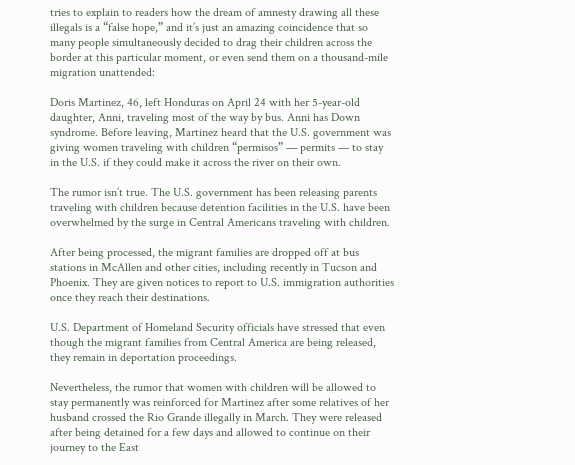tries to explain to readers how the dream of amnesty drawing all these illegals is a “false hope,” and it’s just an amazing coincidence that so many people simultaneously decided to drag their children across the border at this particular moment, or even send them on a thousand-mile migration unattended:

Doris Martinez, 46, left Honduras on April 24 with her 5-year-old daughter, Anni, traveling most of the way by bus. Anni has Down syndrome. Before leaving, Martinez heard that the U.S. government was giving women traveling with children “permisos” — permits — to stay in the U.S. if they could make it across the river on their own.

The rumor isn’t true. The U.S. government has been releasing parents traveling with children because detention facilities in the U.S. have been overwhelmed by the surge in Central Americans traveling with children.

After being processed, the migrant families are dropped off at bus stations in McAllen and other cities, including recently in Tucson and Phoenix. They are given notices to report to U.S. immigration authorities once they reach their destinations.

U.S. Department of Homeland Security officials have stressed that even though the migrant families from Central America are being released, they remain in deportation proceedings.

Nevertheless, the rumor that women with children will be allowed to stay permanently was reinforced for Martinez after some relatives of her husband crossed the Rio Grande illegally in March. They were released after being detained for a few days and allowed to continue on their journey to the East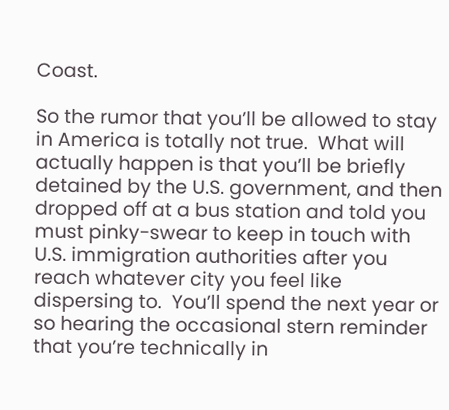Coast.

So the rumor that you’ll be allowed to stay in America is totally not true.  What will actually happen is that you’ll be briefly detained by the U.S. government, and then dropped off at a bus station and told you must pinky-swear to keep in touch with U.S. immigration authorities after you reach whatever city you feel like dispersing to.  You’ll spend the next year or so hearing the occasional stern reminder that you’re technically in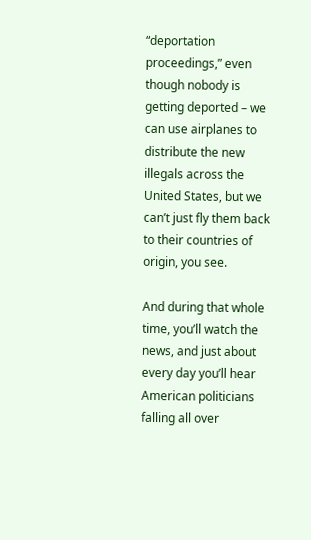“deportation proceedings,” even though nobody is getting deported – we can use airplanes to distribute the new illegals across the United States, but we can’t just fly them back to their countries of origin, you see.

And during that whole time, you’ll watch the news, and just about every day you’ll hear American politicians falling all over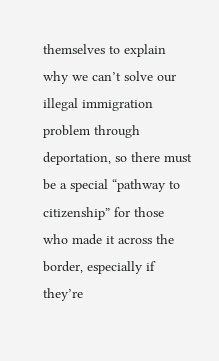themselves to explain why we can’t solve our illegal immigration problem through deportation, so there must be a special “pathway to citizenship” for those who made it across the border, especially if they’re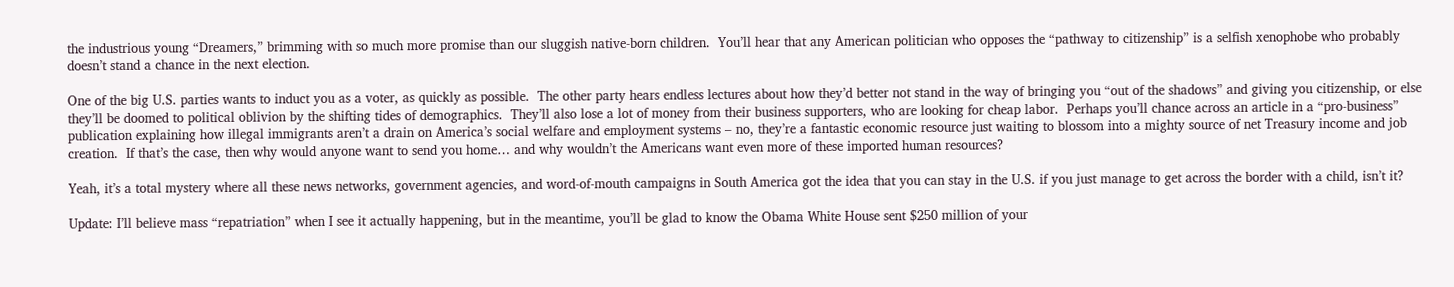the industrious young “Dreamers,” brimming with so much more promise than our sluggish native-born children.  You’ll hear that any American politician who opposes the “pathway to citizenship” is a selfish xenophobe who probably doesn’t stand a chance in the next election.

One of the big U.S. parties wants to induct you as a voter, as quickly as possible.  The other party hears endless lectures about how they’d better not stand in the way of bringing you “out of the shadows” and giving you citizenship, or else they’ll be doomed to political oblivion by the shifting tides of demographics.  They’ll also lose a lot of money from their business supporters, who are looking for cheap labor.  Perhaps you’ll chance across an article in a “pro-business” publication explaining how illegal immigrants aren’t a drain on America’s social welfare and employment systems – no, they’re a fantastic economic resource just waiting to blossom into a mighty source of net Treasury income and job creation.  If that’s the case, then why would anyone want to send you home… and why wouldn’t the Americans want even more of these imported human resources?

Yeah, it’s a total mystery where all these news networks, government agencies, and word-of-mouth campaigns in South America got the idea that you can stay in the U.S. if you just manage to get across the border with a child, isn’t it?

Update: I’ll believe mass “repatriation” when I see it actually happening, but in the meantime, you’ll be glad to know the Obama White House sent $250 million of your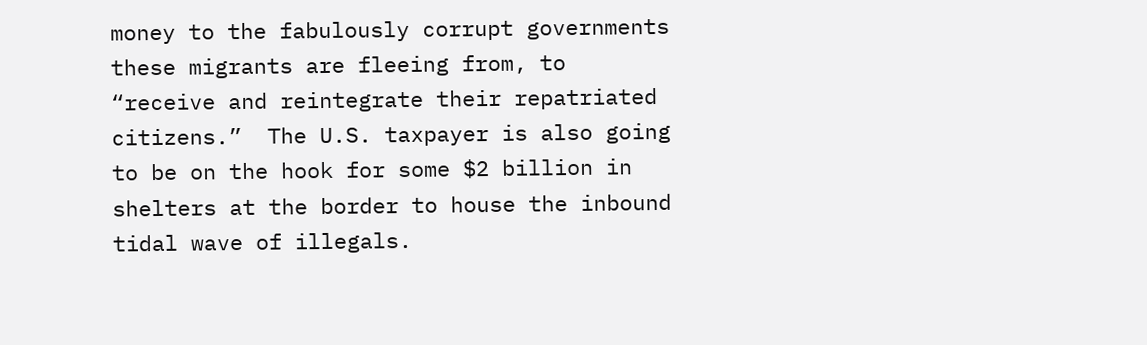money to the fabulously corrupt governments these migrants are fleeing from, to “receive and reintegrate their repatriated citizens.”  The U.S. taxpayer is also going to be on the hook for some $2 billion in shelters at the border to house the inbound tidal wave of illegals.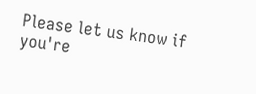Please let us know if you're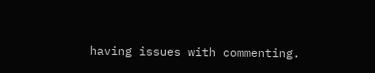having issues with commenting.